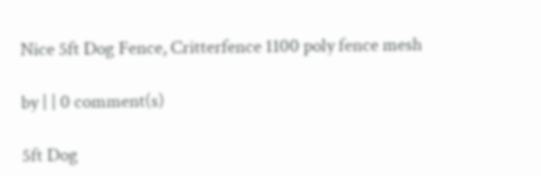Nice 5ft Dog Fence, Critterfence 1100 poly fence mesh

by | | 0 comment(s)

5ft Dog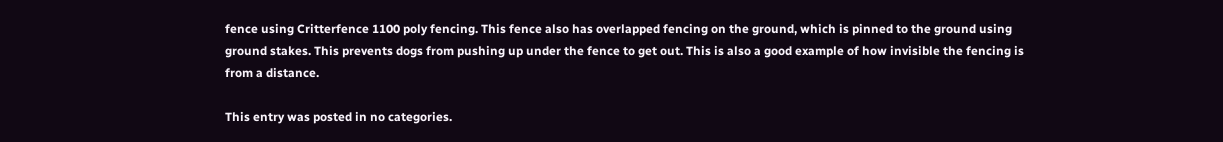fence using Critterfence 1100 poly fencing. This fence also has overlapped fencing on the ground, which is pinned to the ground using ground stakes. This prevents dogs from pushing up under the fence to get out. This is also a good example of how invisible the fencing is from a distance.

This entry was posted in no categories.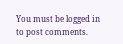You must be logged in to post comments.